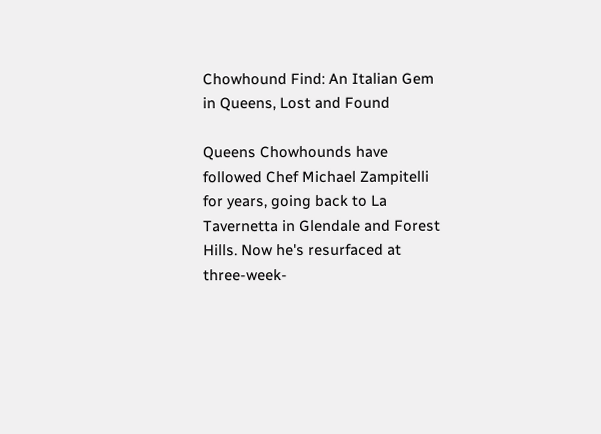Chowhound Find: An Italian Gem in Queens, Lost and Found

Queens Chowhounds have followed Chef Michael Zampitelli for years, going back to La Tavernetta in Glendale and Forest Hills. Now he's resurfaced at three-week-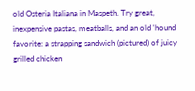old Osteria Italiana in Maspeth. Try great, inexpensive pastas, meatballs, and an old 'hound favorite: a strapping sandwich (pictured) of juicy grilled chicken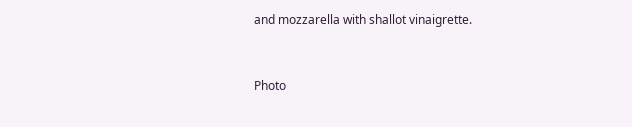and mozzarella with shallot vinaigrette.


Photo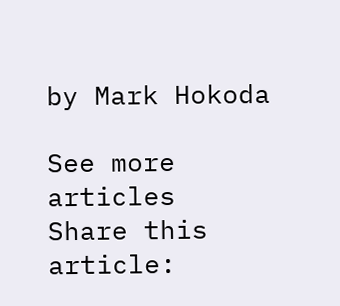by Mark Hokoda

See more articles
Share this article: